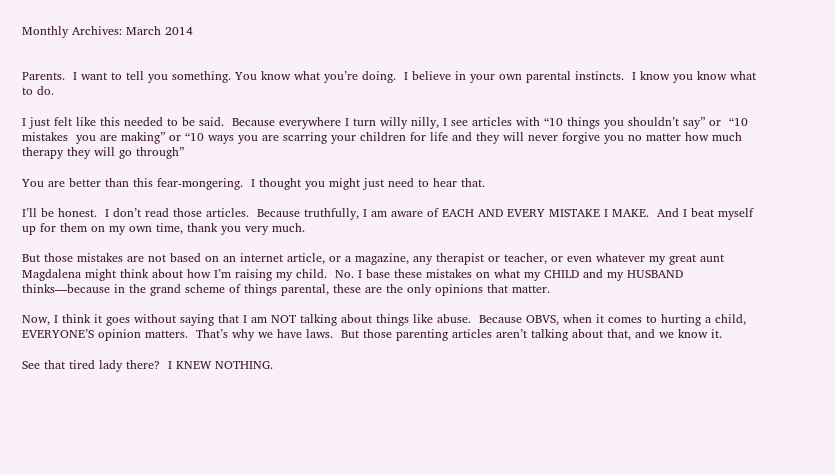Monthly Archives: March 2014


Parents.  I want to tell you something. You know what you’re doing.  I believe in your own parental instincts.  I know you know what to do.

I just felt like this needed to be said.  Because everywhere I turn willy nilly, I see articles with “10 things you shouldn’t say” or  “10 mistakes  you are making” or “10 ways you are scarring your children for life and they will never forgive you no matter how much therapy they will go through”

You are better than this fear-mongering.  I thought you might just need to hear that.

I’ll be honest.  I don’t read those articles.  Because truthfully, I am aware of EACH AND EVERY MISTAKE I MAKE.  And I beat myself up for them on my own time, thank you very much.

But those mistakes are not based on an internet article, or a magazine, any therapist or teacher, or even whatever my great aunt Magdalena might think about how I’m raising my child.  No. I base these mistakes on what my CHILD and my HUSBAND thinks—because in the grand scheme of things parental, these are the only opinions that matter.

Now, I think it goes without saying that I am NOT talking about things like abuse.  Because OBVS, when it comes to hurting a child, EVERYONE’S opinion matters.  That’s why we have laws.  But those parenting articles aren’t talking about that, and we know it.

See that tired lady there?  I KNEW NOTHING.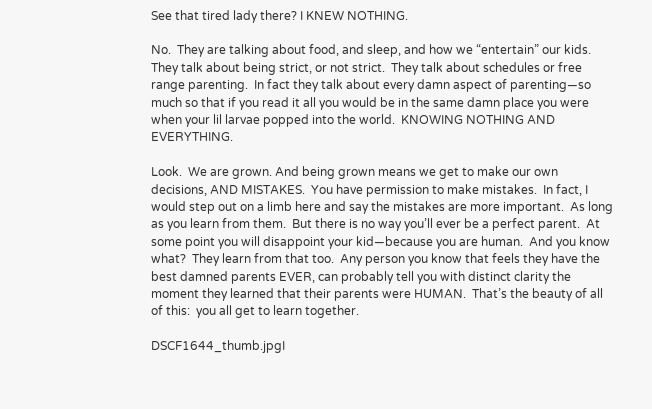See that tired lady there? I KNEW NOTHING.

No.  They are talking about food, and sleep, and how we “entertain” our kids.  They talk about being strict, or not strict.  They talk about schedules or free range parenting.  In fact they talk about every damn aspect of parenting—so much so that if you read it all you would be in the same damn place you were when your lil larvae popped into the world.  KNOWING NOTHING AND EVERYTHING.

Look.  We are grown. And being grown means we get to make our own decisions, AND MISTAKES.  You have permission to make mistakes.  In fact, I would step out on a limb here and say the mistakes are more important.  As long as you learn from them.  But there is no way you’ll ever be a perfect parent.  At some point you will disappoint your kid—because you are human.  And you know what?  They learn from that too.  Any person you know that feels they have the best damned parents EVER, can probably tell you with distinct clarity the moment they learned that their parents were HUMAN.  That’s the beauty of all of this:  you all get to learn together.

DSCF1644_thumb.jpgI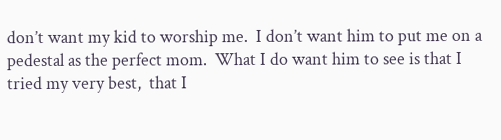don’t want my kid to worship me.  I don’t want him to put me on a pedestal as the perfect mom.  What I do want him to see is that I tried my very best,  that I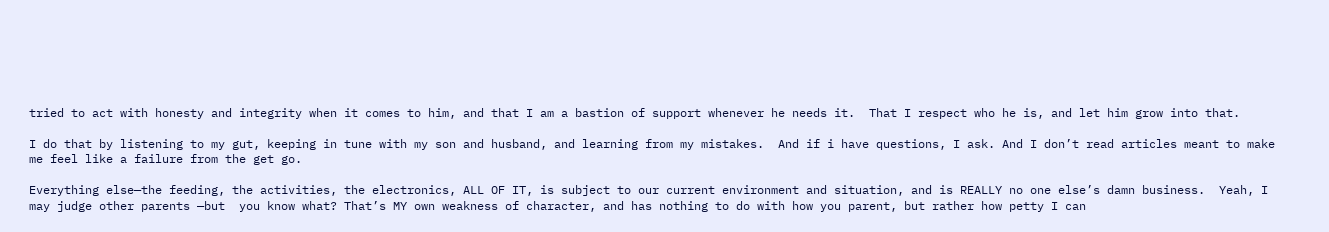tried to act with honesty and integrity when it comes to him, and that I am a bastion of support whenever he needs it.  That I respect who he is, and let him grow into that.

I do that by listening to my gut, keeping in tune with my son and husband, and learning from my mistakes.  And if i have questions, I ask. And I don’t read articles meant to make me feel like a failure from the get go.

Everything else—the feeding, the activities, the electronics, ALL OF IT, is subject to our current environment and situation, and is REALLY no one else’s damn business.  Yeah, I may judge other parents —but  you know what? That’s MY own weakness of character, and has nothing to do with how you parent, but rather how petty I can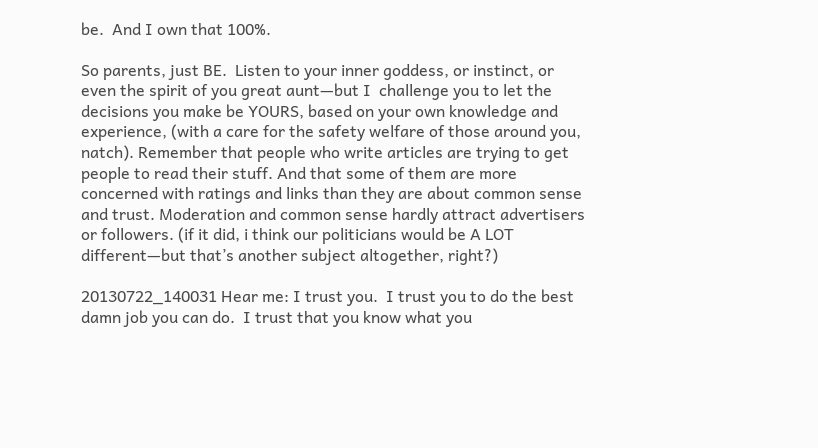be.  And I own that 100%.

So parents, just BE.  Listen to your inner goddess, or instinct, or even the spirit of you great aunt—but I  challenge you to let the decisions you make be YOURS, based on your own knowledge and experience, (with a care for the safety welfare of those around you, natch). Remember that people who write articles are trying to get people to read their stuff. And that some of them are more concerned with ratings and links than they are about common sense and trust. Moderation and common sense hardly attract advertisers or followers. (if it did, i think our politicians would be A LOT different—but that’s another subject altogether, right?)

20130722_140031 Hear me: I trust you.  I trust you to do the best damn job you can do.  I trust that you know what you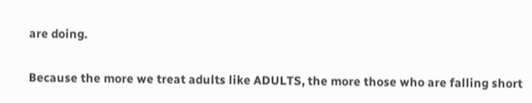are doing.

Because the more we treat adults like ADULTS, the more those who are falling short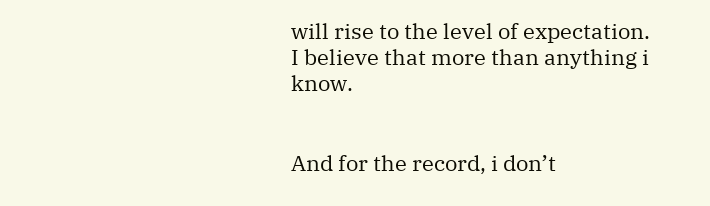will rise to the level of expectation.  I believe that more than anything i know.


And for the record, i don’t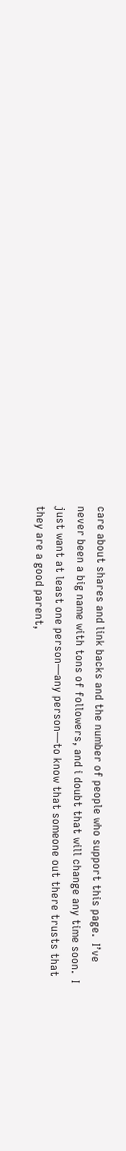care about shares and link backs and the number of people who support this page.  I’ve never been a big name with tons of followers, and i doubt that will change any time soon.  I just want at least one person—any person—to know that someone out there trusts that they are a good parent,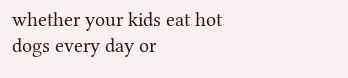whether your kids eat hot dogs every day or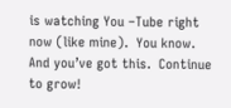is watching You –Tube right now (like mine).  You know.  And you’ve got this.  Continue to grow!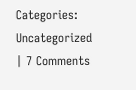Categories: Uncategorized | 7 Comments